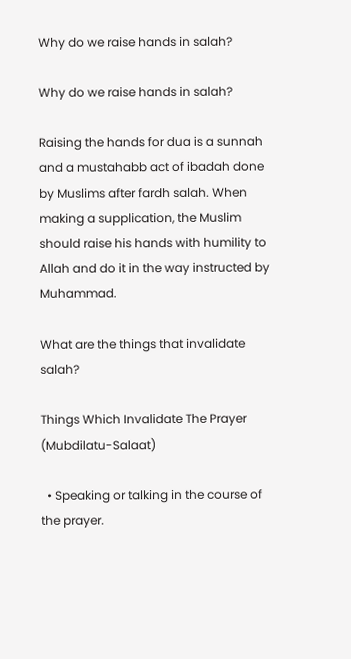Why do we raise hands in salah?

Why do we raise hands in salah?

Raising the hands for dua is a sunnah and a mustahabb act of ibadah done by Muslims after fardh salah. When making a supplication, the Muslim should raise his hands with humility to Allah and do it in the way instructed by Muhammad.

What are the things that invalidate salah?

Things Which Invalidate The Prayer (Mubdilatu-Salaat)

  • Speaking or talking in the course of the prayer.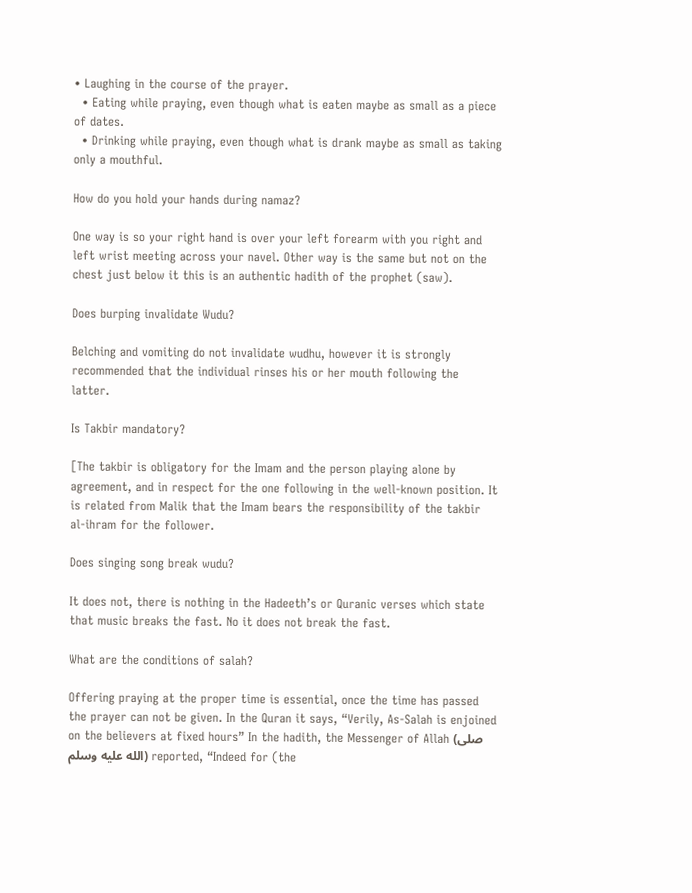• Laughing in the course of the prayer.
  • Eating while praying, even though what is eaten maybe as small as a piece of dates.
  • Drinking while praying, even though what is drank maybe as small as taking only a mouthful.

How do you hold your hands during namaz?

One way is so your right hand is over your left forearm with you right and left wrist meeting across your navel. Other way is the same but not on the chest just below it this is an authentic hadith of the prophet (saw).

Does burping invalidate Wudu?

Belching and vomiting do not invalidate wudhu, however it is strongly recommended that the individual rinses his or her mouth following the latter.

Is Takbir mandatory?

[The takbir is obligatory for the Imam and the person playing alone by agreement, and in respect for the one following in the well-known position. It is related from Malik that the Imam bears the responsibility of the takbir al-ihram for the follower.

Does singing song break wudu?

It does not, there is nothing in the Hadeeth’s or Quranic verses which state that music breaks the fast. No it does not break the fast.

What are the conditions of salah?

Offering praying at the proper time is essential, once the time has passed the prayer can not be given. In the Quran it says, “Verily, As‑Salah is enjoined on the believers at fixed hours” In the hadith, the Messenger of Allah (صلى الله عليه وسلم) reported, “Indeed for (the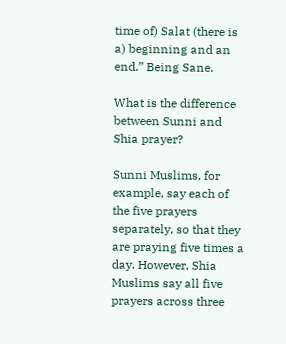time of) Salat (there is a) beginning and an end.” Being Sane.

What is the difference between Sunni and Shia prayer?

Sunni Muslims, for example, say each of the five prayers separately, so that they are praying five times a day. However, Shia Muslims say all five prayers across three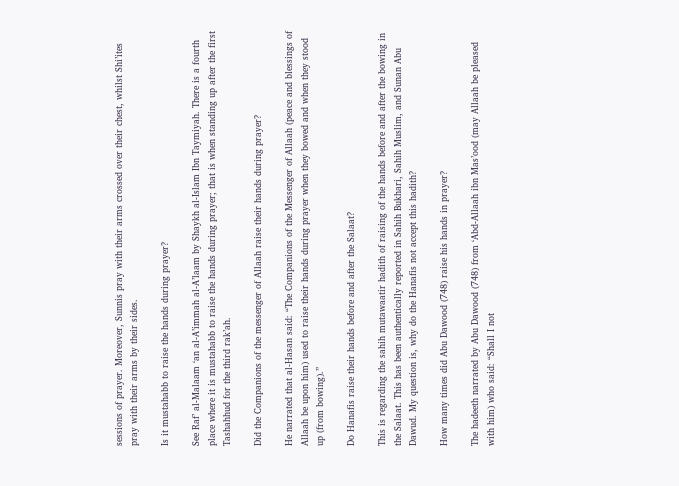sessions of prayer. Moreover, Sunnis pray with their arms crossed over their chest, whilst Shi’ites pray with their arms by their sides.

Is it mustahabb to raise the hands during prayer?

See Raf’ al-Malaam ‘an al-A’immah al-A’laam by Shaykh al-Islam Ibn Taymiyah. There is a fourth place where it is mustahabb to raise the hands during prayer; that is when standing up after the first Tashahhud for the third rak’ah.

Did the Companions of the messenger of Allaah raise their hands during prayer?

He narrated that al-Hasan said: “The Companions of the Messenger of Allaah (peace and blessings of Allaah be upon him) used to raise their hands during prayer when they bowed and when they stood up (from bowing).”

Do Hanafis raise their hands before and after the Salaat?

This is regarding the sahih mutawaatir hadith of raising of the hands before and after the bowing in the Salaat. This has been authentically reported in Sahih Bukhari, Sahih Muslim, and Sunan Abu Dawud. My question is, why do the Hanafis not accept this hadith?

How many times did Abu Dawood (748) raise his hands in prayer?

The hadeeth narrated by Abu Dawood (748) from ‘Abd-Allaah ibn Mas’ood (may Allaah be pleased with him) who said: “Shall I not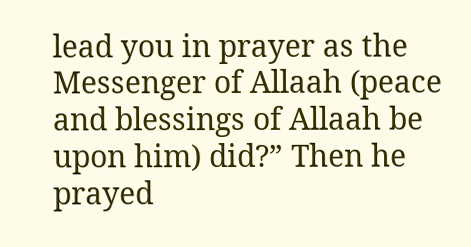lead you in prayer as the Messenger of Allaah (peace and blessings of Allaah be upon him) did?” Then he prayed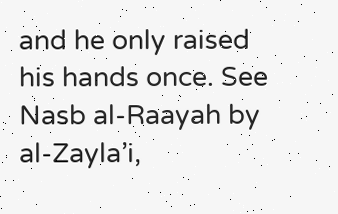and he only raised his hands once. See Nasb al-Raayah by al-Zayla’i,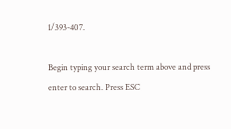1/393-407.

Begin typing your search term above and press enter to search. Press ESC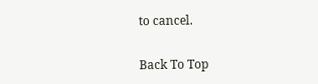to cancel.

Back To Top